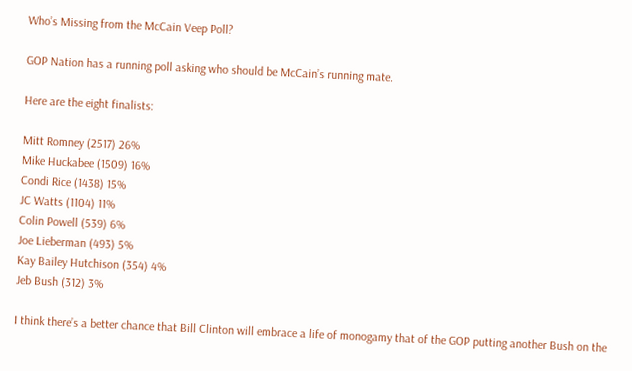Who’s Missing from the McCain Veep Poll?

GOP Nation has a running poll asking who should be McCain’s running mate.

Here are the eight finalists:

Mitt Romney (2517) 26%
Mike Huckabee (1509) 16%
Condi Rice (1438) 15%
JC Watts (1104) 11%
Colin Powell (539) 6%
Joe Lieberman (493) 5%
Kay Bailey Hutchison (354) 4%
Jeb Bush (312) 3%

I think there’s a better chance that Bill Clinton will embrace a life of monogamy that of the GOP putting another Bush on the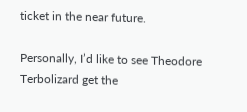ticket in the near future.

Personally, I’d like to see Theodore Terbolizard get the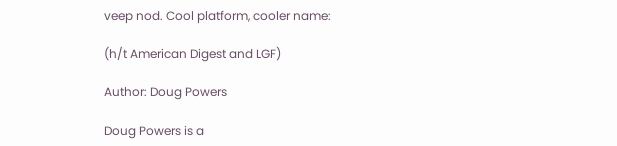veep nod. Cool platform, cooler name:

(h/t American Digest and LGF)

Author: Doug Powers

Doug Powers is a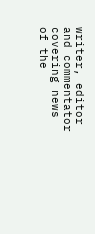writer, editor and commentator covering news of the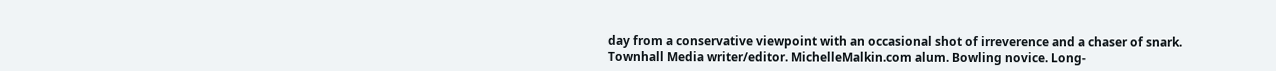day from a conservative viewpoint with an occasional shot of irreverence and a chaser of snark. Townhall Media writer/editor. MichelleMalkin.com alum. Bowling novice. Long-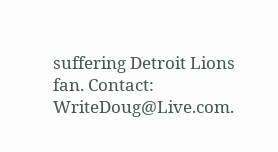suffering Detroit Lions fan. Contact: WriteDoug@Live.com.